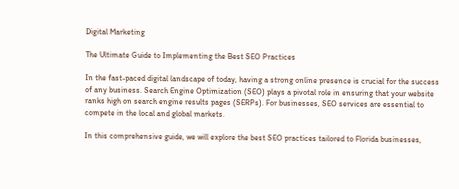Digital Marketing

The Ultimate Guide to Implementing the Best SEO Practices

In the fast-paced digital landscape of today, having a strong online presence is crucial for the success of any business. Search Engine Optimization (SEO) plays a pivotal role in ensuring that your website ranks high on search engine results pages (SERPs). For businesses, SEO services are essential to compete in the local and global markets.

In this comprehensive guide, we will explore the best SEO practices tailored to Florida businesses,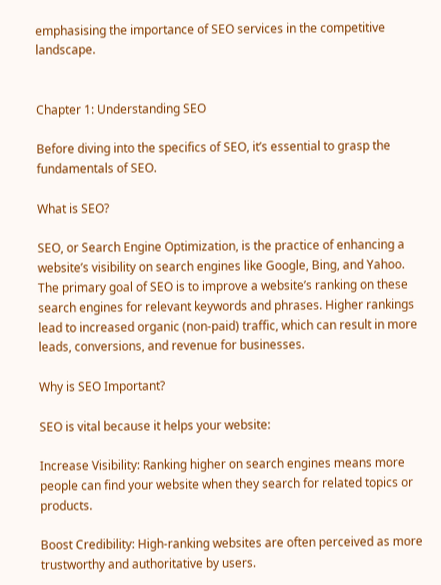emphasising the importance of SEO services in the competitive landscape.


Chapter 1: Understanding SEO

Before diving into the specifics of SEO, it’s essential to grasp the fundamentals of SEO.

What is SEO?

SEO, or Search Engine Optimization, is the practice of enhancing a website’s visibility on search engines like Google, Bing, and Yahoo. The primary goal of SEO is to improve a website’s ranking on these search engines for relevant keywords and phrases. Higher rankings lead to increased organic (non-paid) traffic, which can result in more leads, conversions, and revenue for businesses.

Why is SEO Important?

SEO is vital because it helps your website:

Increase Visibility: Ranking higher on search engines means more people can find your website when they search for related topics or products.

Boost Credibility: High-ranking websites are often perceived as more trustworthy and authoritative by users.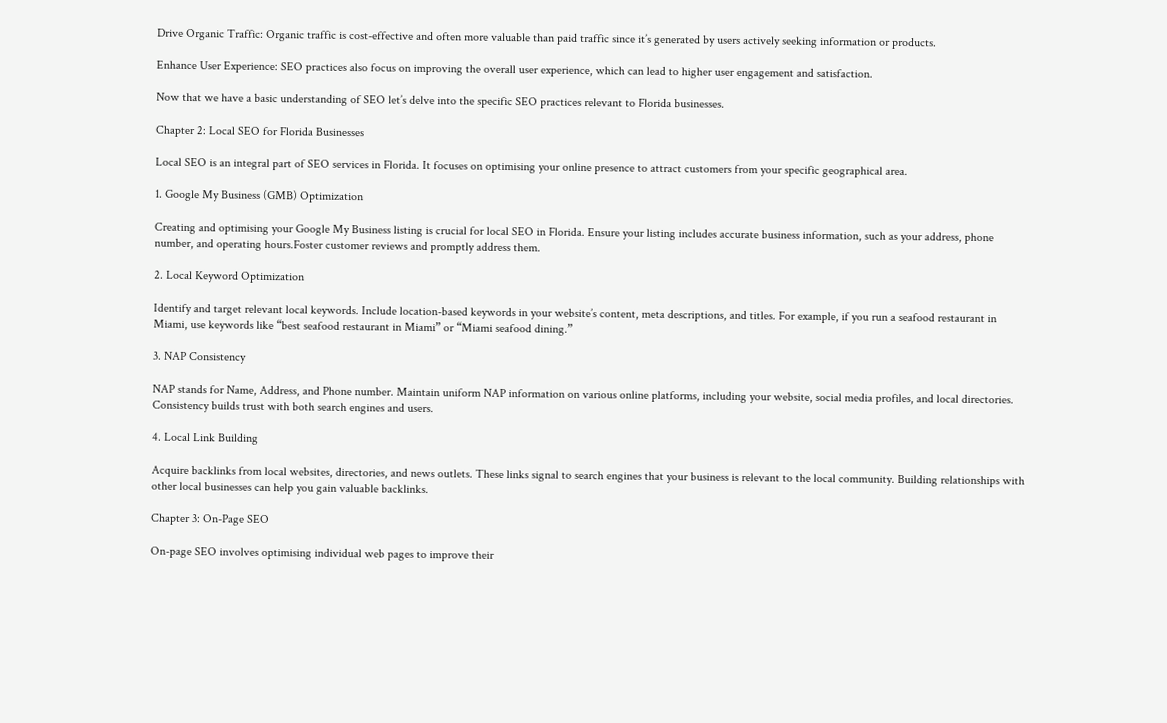Drive Organic Traffic: Organic traffic is cost-effective and often more valuable than paid traffic since it’s generated by users actively seeking information or products.

Enhance User Experience: SEO practices also focus on improving the overall user experience, which can lead to higher user engagement and satisfaction.

Now that we have a basic understanding of SEO let’s delve into the specific SEO practices relevant to Florida businesses.

Chapter 2: Local SEO for Florida Businesses

Local SEO is an integral part of SEO services in Florida. It focuses on optimising your online presence to attract customers from your specific geographical area.

1. Google My Business (GMB) Optimization

Creating and optimising your Google My Business listing is crucial for local SEO in Florida. Ensure your listing includes accurate business information, such as your address, phone number, and operating hours.Foster customer reviews and promptly address them.

2. Local Keyword Optimization

Identify and target relevant local keywords. Include location-based keywords in your website’s content, meta descriptions, and titles. For example, if you run a seafood restaurant in Miami, use keywords like “best seafood restaurant in Miami” or “Miami seafood dining.”

3. NAP Consistency

NAP stands for Name, Address, and Phone number. Maintain uniform NAP information on various online platforms, including your website, social media profiles, and local directories. Consistency builds trust with both search engines and users.

4. Local Link Building

Acquire backlinks from local websites, directories, and news outlets. These links signal to search engines that your business is relevant to the local community. Building relationships with other local businesses can help you gain valuable backlinks.

Chapter 3: On-Page SEO

On-page SEO involves optimising individual web pages to improve their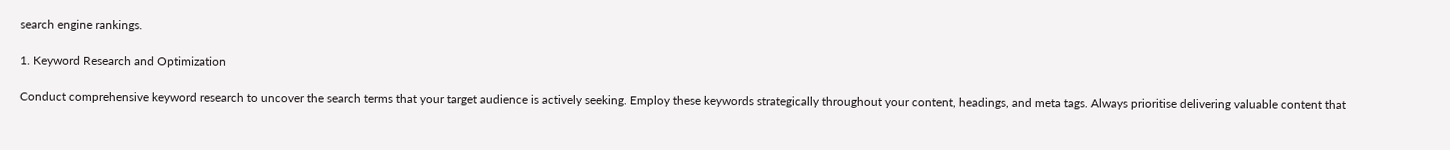search engine rankings.

1. Keyword Research and Optimization

Conduct comprehensive keyword research to uncover the search terms that your target audience is actively seeking. Employ these keywords strategically throughout your content, headings, and meta tags. Always prioritise delivering valuable content that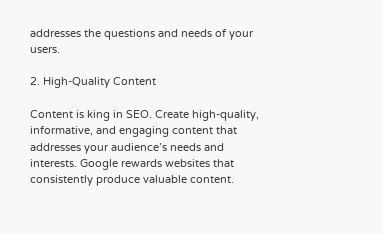addresses the questions and needs of your users.

2. High-Quality Content

Content is king in SEO. Create high-quality, informative, and engaging content that addresses your audience’s needs and interests. Google rewards websites that consistently produce valuable content.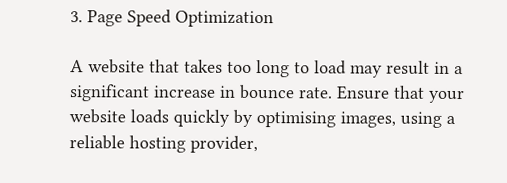3. Page Speed Optimization

A website that takes too long to load may result in a significant increase in bounce rate. Ensure that your website loads quickly by optimising images, using a reliable hosting provider,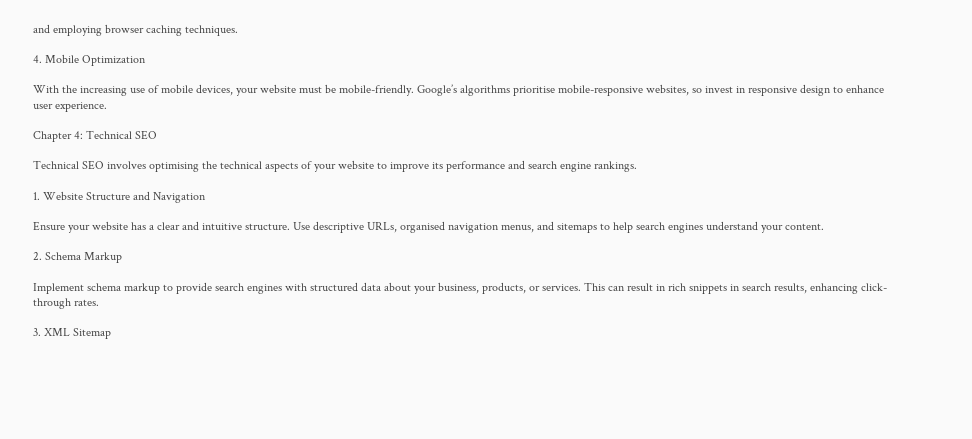and employing browser caching techniques.

4. Mobile Optimization

With the increasing use of mobile devices, your website must be mobile-friendly. Google’s algorithms prioritise mobile-responsive websites, so invest in responsive design to enhance user experience.

Chapter 4: Technical SEO

Technical SEO involves optimising the technical aspects of your website to improve its performance and search engine rankings.

1. Website Structure and Navigation

Ensure your website has a clear and intuitive structure. Use descriptive URLs, organised navigation menus, and sitemaps to help search engines understand your content.

2. Schema Markup

Implement schema markup to provide search engines with structured data about your business, products, or services. This can result in rich snippets in search results, enhancing click-through rates.

3. XML Sitemap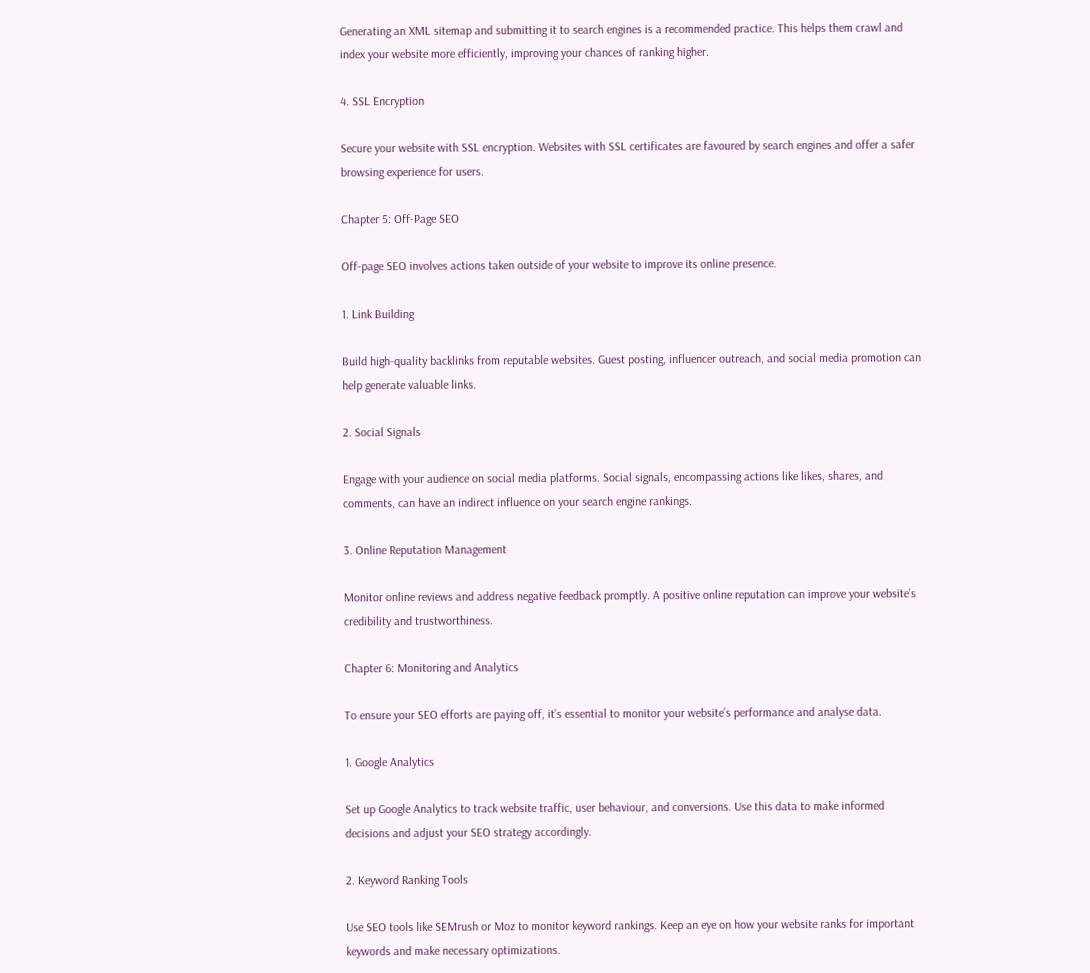Generating an XML sitemap and submitting it to search engines is a recommended practice. This helps them crawl and index your website more efficiently, improving your chances of ranking higher.

4. SSL Encryption

Secure your website with SSL encryption. Websites with SSL certificates are favoured by search engines and offer a safer browsing experience for users.

Chapter 5: Off-Page SEO

Off-page SEO involves actions taken outside of your website to improve its online presence.

1. Link Building

Build high-quality backlinks from reputable websites. Guest posting, influencer outreach, and social media promotion can help generate valuable links.

2. Social Signals

Engage with your audience on social media platforms. Social signals, encompassing actions like likes, shares, and comments, can have an indirect influence on your search engine rankings.

3. Online Reputation Management

Monitor online reviews and address negative feedback promptly. A positive online reputation can improve your website’s credibility and trustworthiness.

Chapter 6: Monitoring and Analytics

To ensure your SEO efforts are paying off, it’s essential to monitor your website’s performance and analyse data.

1. Google Analytics

Set up Google Analytics to track website traffic, user behaviour, and conversions. Use this data to make informed decisions and adjust your SEO strategy accordingly.

2. Keyword Ranking Tools

Use SEO tools like SEMrush or Moz to monitor keyword rankings. Keep an eye on how your website ranks for important keywords and make necessary optimizations.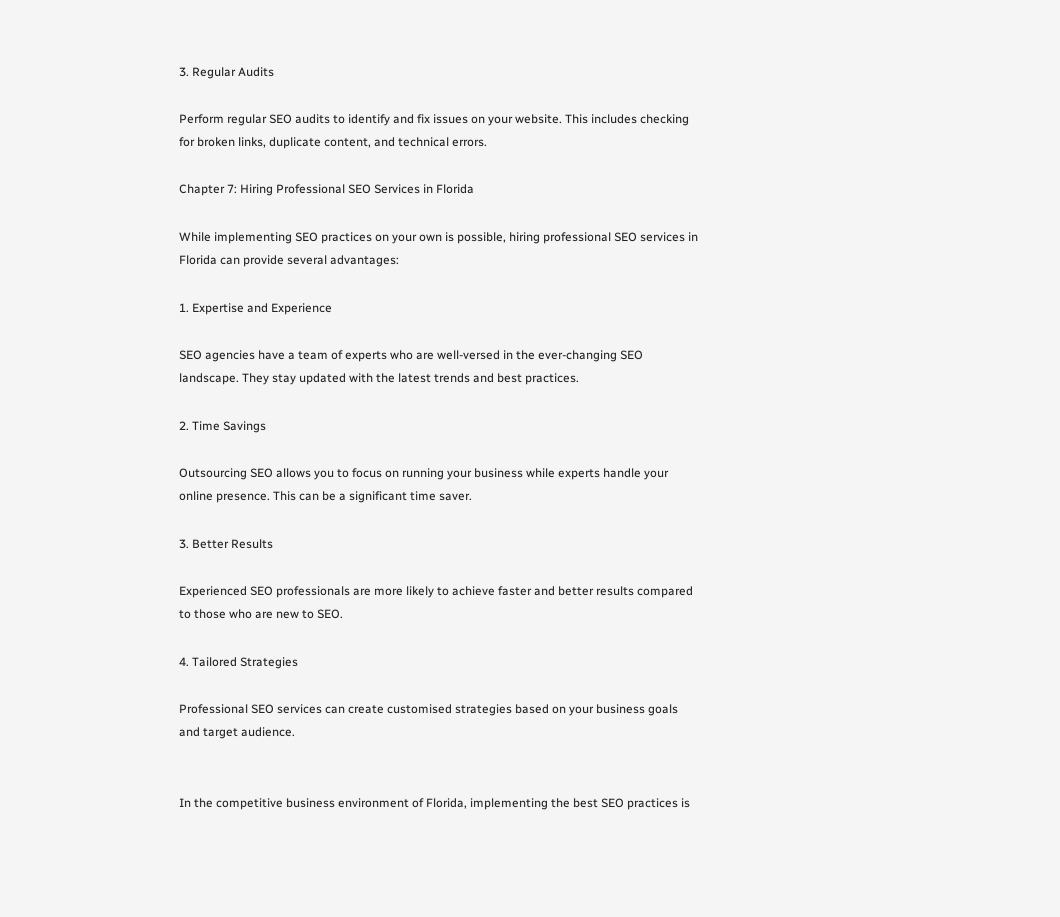3. Regular Audits

Perform regular SEO audits to identify and fix issues on your website. This includes checking for broken links, duplicate content, and technical errors.

Chapter 7: Hiring Professional SEO Services in Florida

While implementing SEO practices on your own is possible, hiring professional SEO services in Florida can provide several advantages:

1. Expertise and Experience

SEO agencies have a team of experts who are well-versed in the ever-changing SEO landscape. They stay updated with the latest trends and best practices.

2. Time Savings

Outsourcing SEO allows you to focus on running your business while experts handle your online presence. This can be a significant time saver.

3. Better Results

Experienced SEO professionals are more likely to achieve faster and better results compared to those who are new to SEO.

4. Tailored Strategies

Professional SEO services can create customised strategies based on your business goals and target audience.


In the competitive business environment of Florida, implementing the best SEO practices is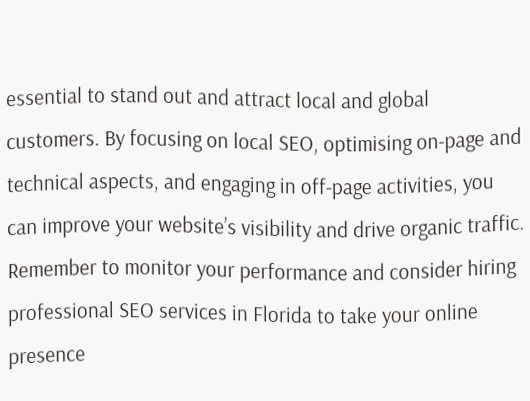essential to stand out and attract local and global customers. By focusing on local SEO, optimising on-page and technical aspects, and engaging in off-page activities, you can improve your website’s visibility and drive organic traffic. Remember to monitor your performance and consider hiring professional SEO services in Florida to take your online presence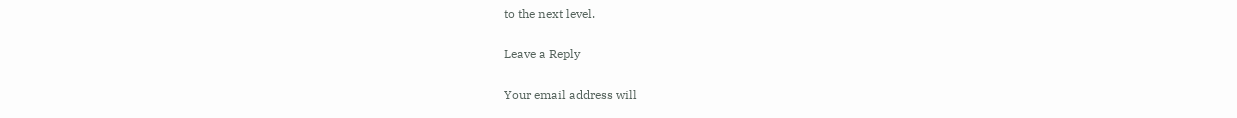to the next level.

Leave a Reply

Your email address will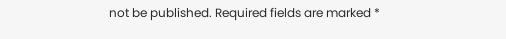not be published. Required fields are marked *